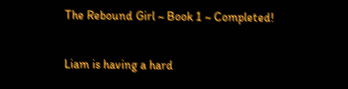The Rebound Girl ~ Book 1 ~ Completed!

Liam is having a hard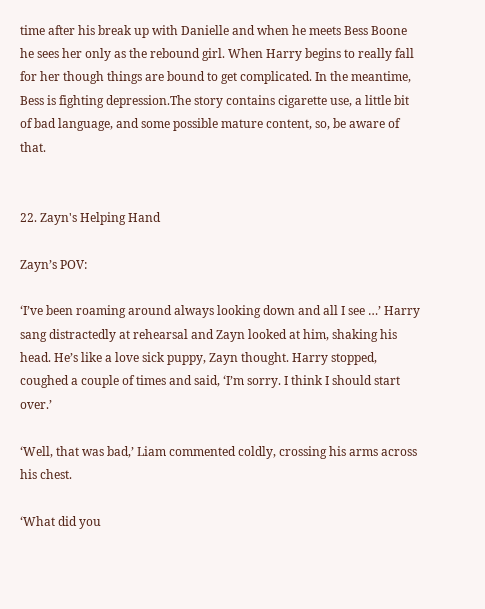time after his break up with Danielle and when he meets Bess Boone he sees her only as the rebound girl. When Harry begins to really fall for her though things are bound to get complicated. In the meantime, Bess is fighting depression.The story contains cigarette use, a little bit of bad language, and some possible mature content, so, be aware of that.


22. Zayn's Helping Hand

Zayn’s POV:

‘I’ve been roaming around always looking down and all I see …’ Harry sang distractedly at rehearsal and Zayn looked at him, shaking his head. He’s like a love sick puppy, Zayn thought. Harry stopped, coughed a couple of times and said, ‘I’m sorry. I think I should start over.’

‘Well, that was bad,’ Liam commented coldly, crossing his arms across his chest.

‘What did you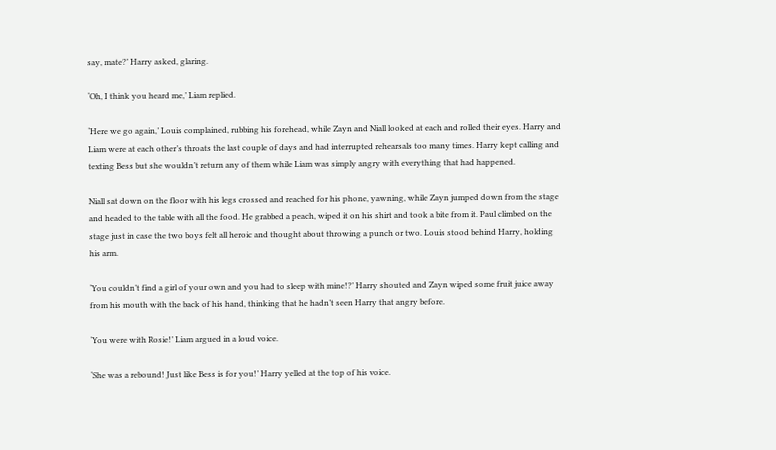say, mate?’ Harry asked, glaring.

‘Oh, I think you heard me,’ Liam replied.

‘Here we go again,’ Louis complained, rubbing his forehead, while Zayn and Niall looked at each and rolled their eyes. Harry and Liam were at each other’s throats the last couple of days and had interrupted rehearsals too many times. Harry kept calling and texting Bess but she wouldn’t return any of them while Liam was simply angry with everything that had happened.

Niall sat down on the floor with his legs crossed and reached for his phone, yawning, while Zayn jumped down from the stage and headed to the table with all the food. He grabbed a peach, wiped it on his shirt and took a bite from it. Paul climbed on the stage just in case the two boys felt all heroic and thought about throwing a punch or two. Louis stood behind Harry, holding his arm.

‘You couldn’t find a girl of your own and you had to sleep with mine!?’ Harry shouted and Zayn wiped some fruit juice away from his mouth with the back of his hand, thinking that he hadn’t seen Harry that angry before.

‘You were with Rosie!’ Liam argued in a loud voice.

‘She was a rebound! Just like Bess is for you!’ Harry yelled at the top of his voice.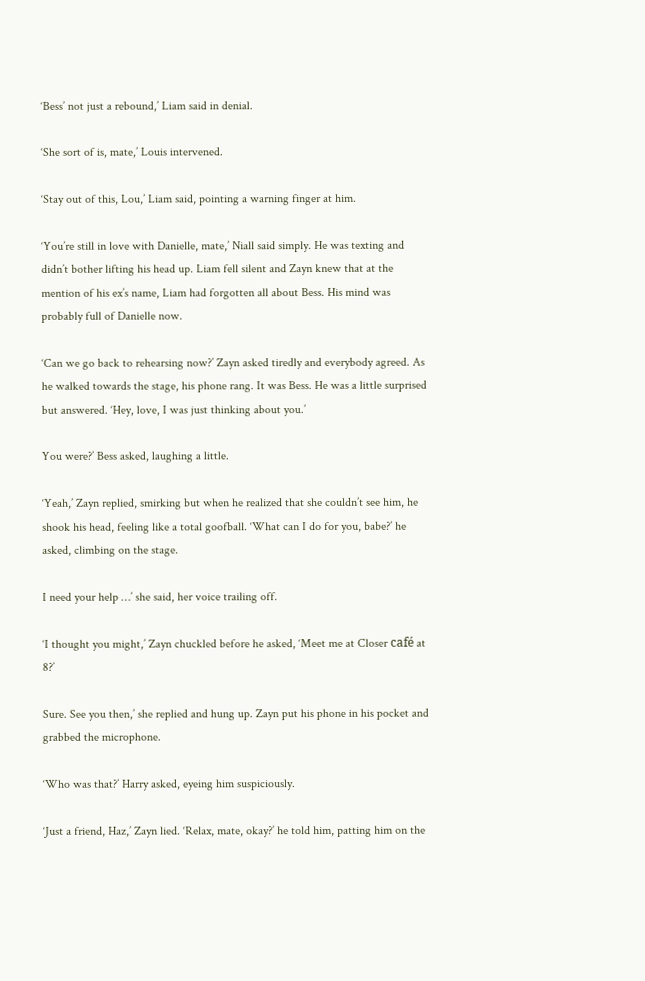‘Bess’ not just a rebound,’ Liam said in denial.

‘She sort of is, mate,’ Louis intervened.

‘Stay out of this, Lou,’ Liam said, pointing a warning finger at him.

‘You’re still in love with Danielle, mate,’ Niall said simply. He was texting and didn’t bother lifting his head up. Liam fell silent and Zayn knew that at the mention of his ex’s name, Liam had forgotten all about Bess. His mind was probably full of Danielle now.

‘Can we go back to rehearsing now?’ Zayn asked tiredly and everybody agreed. As he walked towards the stage, his phone rang. It was Bess. He was a little surprised but answered. ‘Hey, love, I was just thinking about you.’

You were?’ Bess asked, laughing a little.

‘Yeah,’ Zayn replied, smirking but when he realized that she couldn’t see him, he shook his head, feeling like a total goofball. ‘What can I do for you, babe?’ he asked, climbing on the stage.

I need your help …’ she said, her voice trailing off.

‘I thought you might,’ Zayn chuckled before he asked, ‘Meet me at Closer café at 8?’

Sure. See you then,’ she replied and hung up. Zayn put his phone in his pocket and grabbed the microphone.

‘Who was that?’ Harry asked, eyeing him suspiciously.

‘Just a friend, Haz,’ Zayn lied. ‘Relax, mate, okay?’ he told him, patting him on the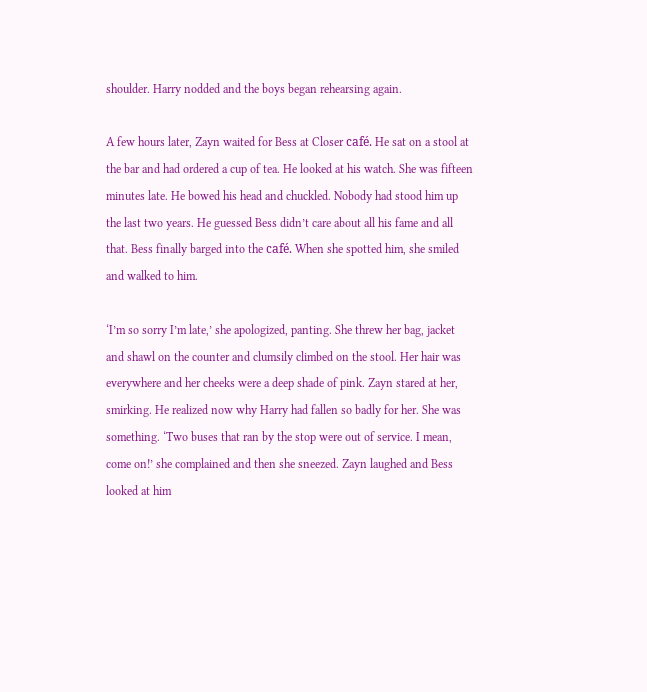shoulder. Harry nodded and the boys began rehearsing again.

A few hours later, Zayn waited for Bess at Closer café. He sat on a stool at the bar and had ordered a cup of tea. He looked at his watch. She was fifteen minutes late. He bowed his head and chuckled. Nobody had stood him up the last two years. He guessed Bess didn’t care about all his fame and all that. Bess finally barged into the café. When she spotted him, she smiled and walked to him.

‘I’m so sorry I’m late,’ she apologized, panting. She threw her bag, jacket and shawl on the counter and clumsily climbed on the stool. Her hair was everywhere and her cheeks were a deep shade of pink. Zayn stared at her, smirking. He realized now why Harry had fallen so badly for her. She was something. ‘Two buses that ran by the stop were out of service. I mean, come on!’ she complained and then she sneezed. Zayn laughed and Bess looked at him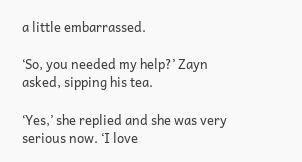a little embarrassed.

‘So, you needed my help?’ Zayn asked, sipping his tea.

‘Yes,’ she replied and she was very serious now. ‘I love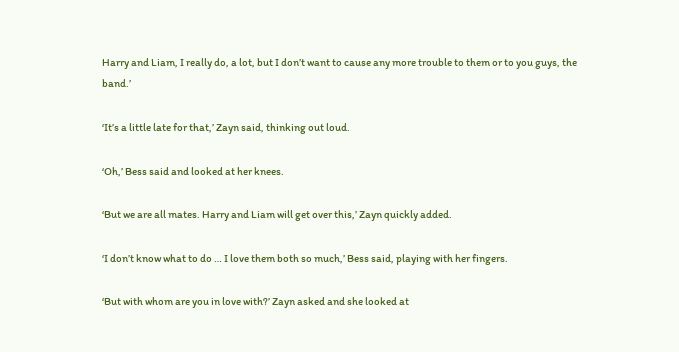Harry and Liam, I really do, a lot, but I don’t want to cause any more trouble to them or to you guys, the band.’

‘It’s a little late for that,’ Zayn said, thinking out loud.

‘Oh,’ Bess said and looked at her knees.

‘But we are all mates. Harry and Liam will get over this,’ Zayn quickly added.

‘I don’t know what to do … I love them both so much,’ Bess said, playing with her fingers.

‘But with whom are you in love with?’ Zayn asked and she looked at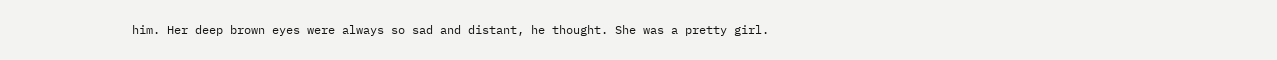him. Her deep brown eyes were always so sad and distant, he thought. She was a pretty girl.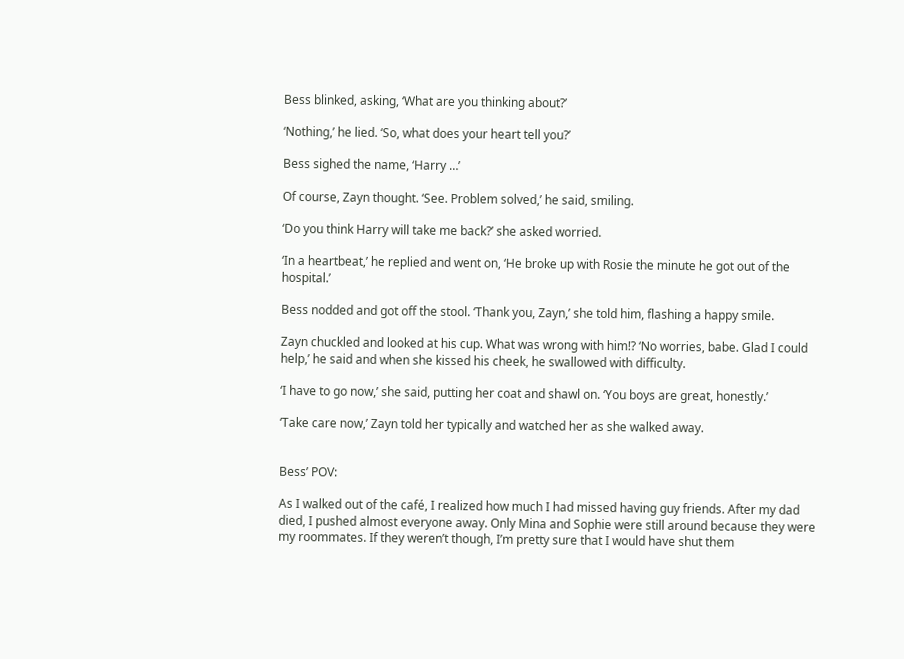Bess blinked, asking, ‘What are you thinking about?’

‘Nothing,’ he lied. ‘So, what does your heart tell you?’

Bess sighed the name, ‘Harry …’

Of course, Zayn thought. ‘See. Problem solved,’ he said, smiling.

‘Do you think Harry will take me back?’ she asked worried.

‘In a heartbeat,’ he replied and went on, ‘He broke up with Rosie the minute he got out of the hospital.’

Bess nodded and got off the stool. ‘Thank you, Zayn,’ she told him, flashing a happy smile.

Zayn chuckled and looked at his cup. What was wrong with him!? ‘No worries, babe. Glad I could help,’ he said and when she kissed his cheek, he swallowed with difficulty.

‘I have to go now,’ she said, putting her coat and shawl on. ‘You boys are great, honestly.’

‘Take care now,’ Zayn told her typically and watched her as she walked away.


Bess’ POV:

As I walked out of the café, I realized how much I had missed having guy friends. After my dad died, I pushed almost everyone away. Only Mina and Sophie were still around because they were my roommates. If they weren’t though, I’m pretty sure that I would have shut them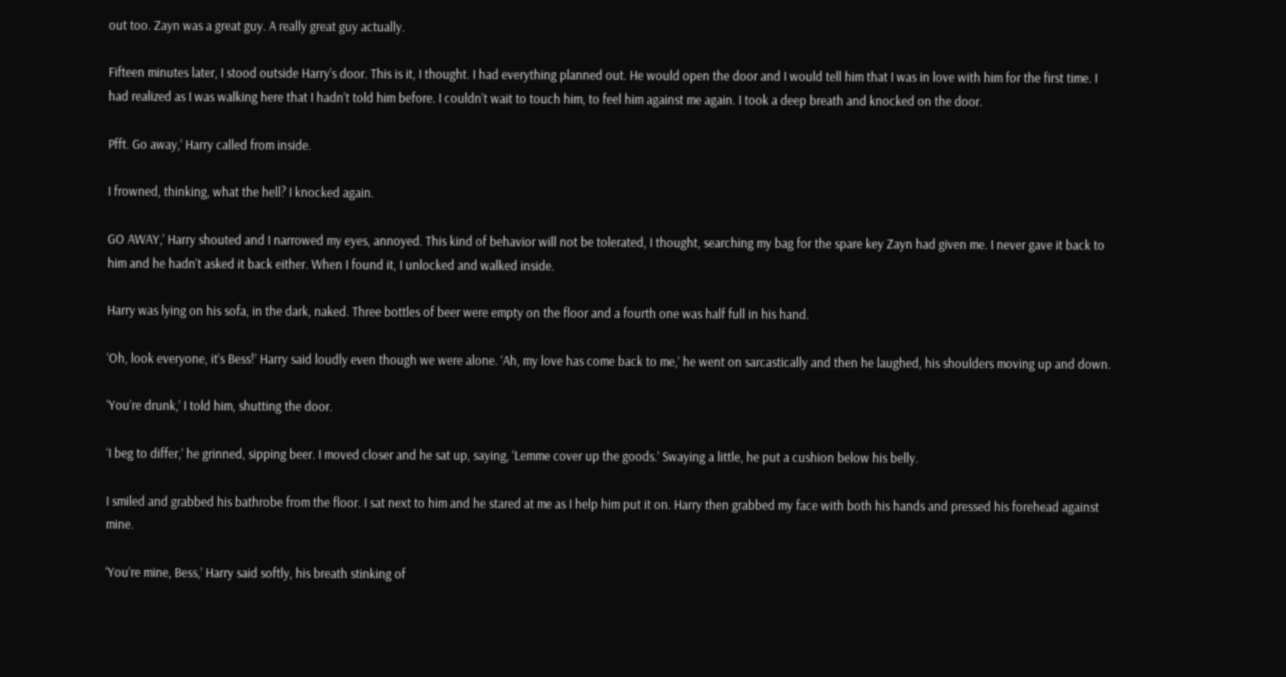out too. Zayn was a great guy. A really great guy actually.

Fifteen minutes later, I stood outside Harry’s door. This is it, I thought. I had everything planned out. He would open the door and I would tell him that I was in love with him for the first time. I had realized as I was walking here that I hadn’t told him before. I couldn’t wait to touch him, to feel him against me again. I took a deep breath and knocked on the door.

Pfft. Go away,’ Harry called from inside.

I frowned, thinking, what the hell? I knocked again.

GO AWAY,’ Harry shouted and I narrowed my eyes, annoyed. This kind of behavior will not be tolerated, I thought, searching my bag for the spare key Zayn had given me. I never gave it back to him and he hadn’t asked it back either. When I found it, I unlocked and walked inside.

Harry was lying on his sofa, in the dark, naked. Three bottles of beer were empty on the floor and a fourth one was half full in his hand.

‘Oh, look everyone, it’s Bess!’ Harry said loudly even though we were alone. ‘Ah, my love has come back to me,’ he went on sarcastically and then he laughed, his shoulders moving up and down.

‘You’re drunk,’ I told him, shutting the door.

‘I beg to differ,’ he grinned, sipping beer. I moved closer and he sat up, saying, ‘Lemme cover up the goods.’ Swaying a little, he put a cushion below his belly.

I smiled and grabbed his bathrobe from the floor. I sat next to him and he stared at me as I help him put it on. Harry then grabbed my face with both his hands and pressed his forehead against mine.

‘You’re mine, Bess,’ Harry said softly, his breath stinking of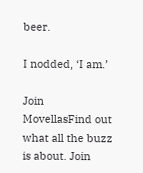beer.

I nodded, ‘I am.’

Join MovellasFind out what all the buzz is about. Join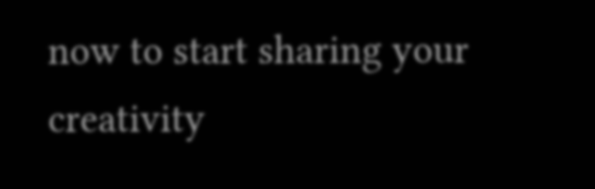now to start sharing your creativity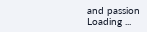and passion
Loading ...